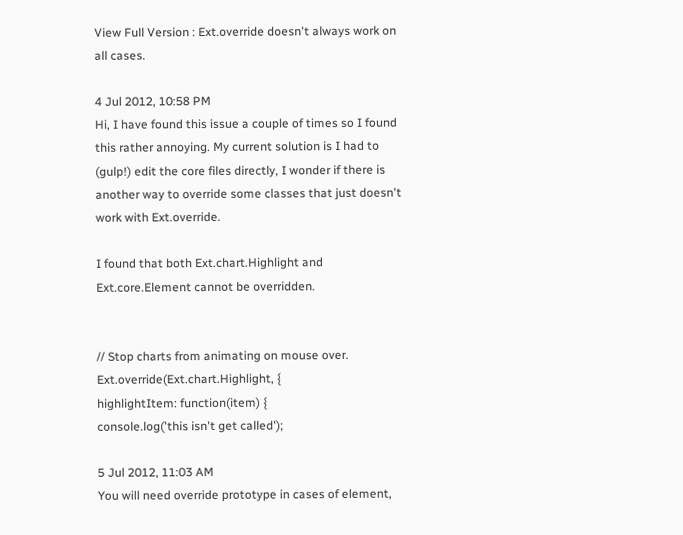View Full Version : Ext.override doesn't always work on all cases.

4 Jul 2012, 10:58 PM
Hi, I have found this issue a couple of times so I found this rather annoying. My current solution is I had to (gulp!) edit the core files directly, I wonder if there is another way to override some classes that just doesn't work with Ext.override.

I found that both Ext.chart.Highlight and Ext.core.Element cannot be overridden.


// Stop charts from animating on mouse over.
Ext.override(Ext.chart.Highlight, {
highlightItem: function(item) {
console.log('this isn't get called');

5 Jul 2012, 11:03 AM
You will need override prototype in cases of element,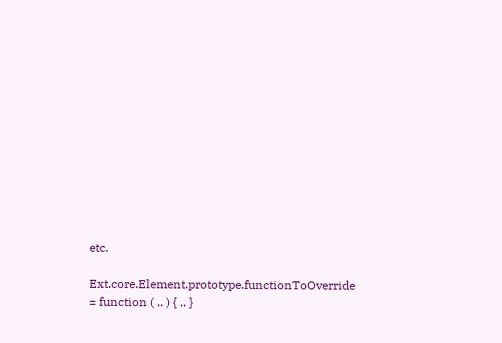etc.

Ext.core.Element.prototype.functionToOverride = function ( .. ) { .. }